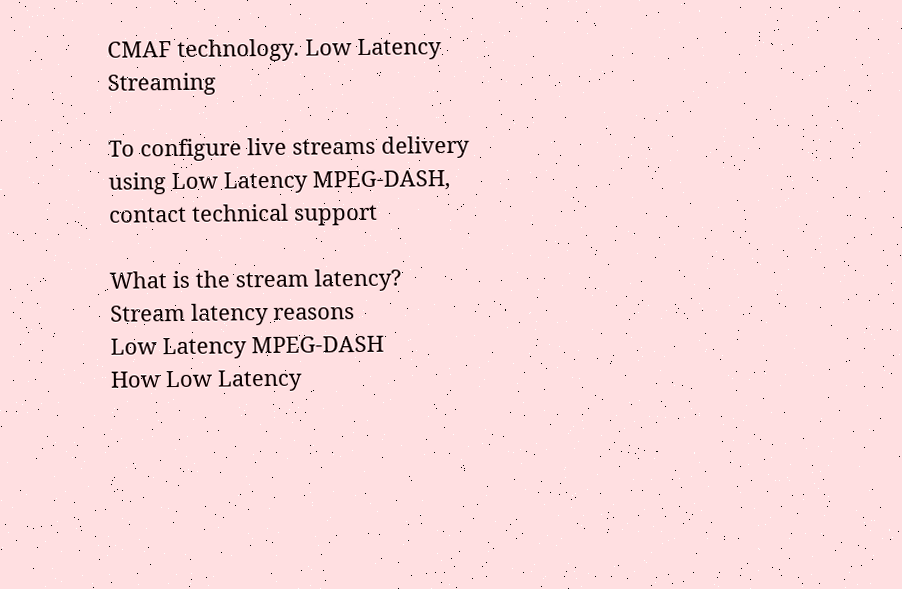CMAF technology. Low Latency Streaming

To configure live streams delivery using Low Latency MPEG-DASH, contact technical support

What is the stream latency?
Stream latency reasons
Low Latency MPEG-DASH
How Low Latency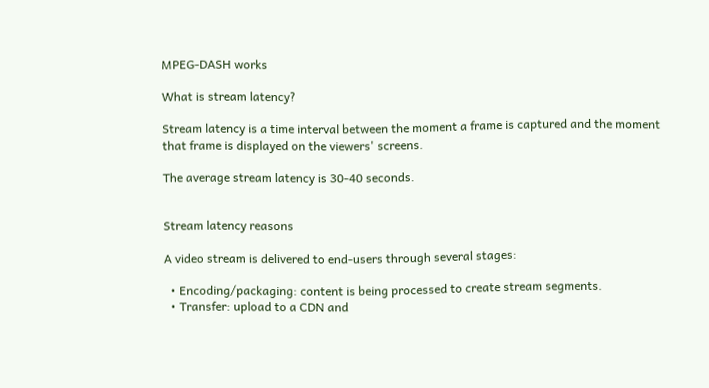MPEG-DASH works

What is stream latency?

Stream latency is a time interval between the moment a frame is captured and the moment that frame is displayed on the viewers' screens.

The average stream latency is 30-40 seconds.


Stream latency reasons

A video stream is delivered to end-users through several stages:

  • Encoding/packaging: content is being processed to create stream segments.
  • Transfer: upload to a CDN and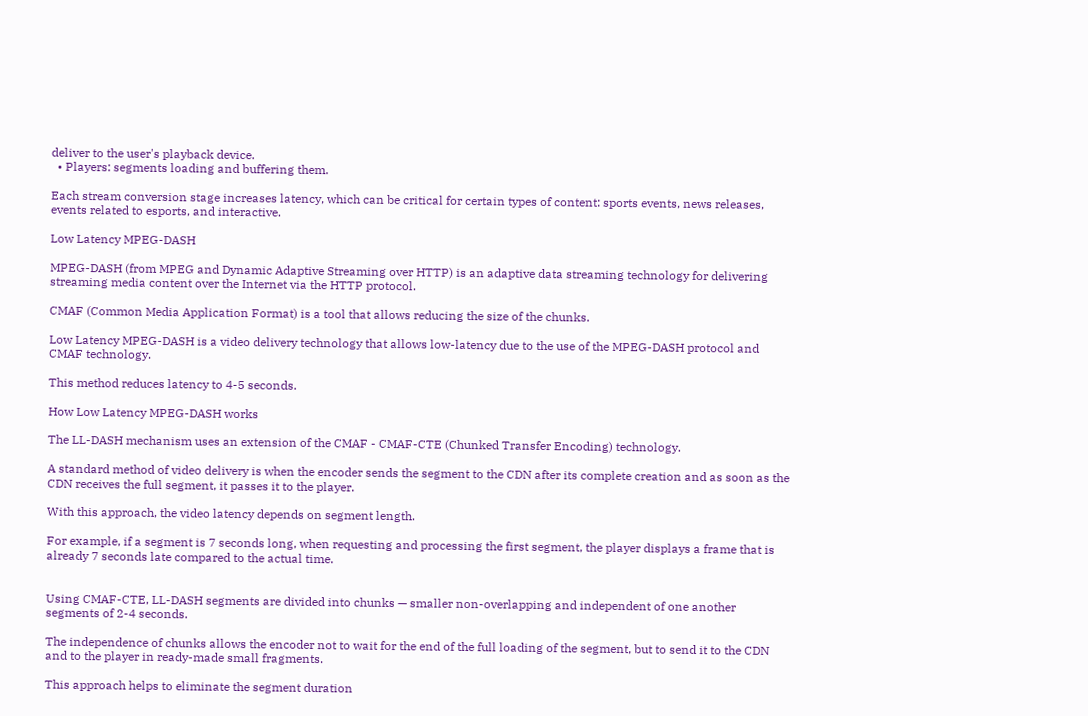deliver to the user's playback device.
  • Players: segments loading and buffering them.

Each stream conversion stage increases latency, which can be critical for certain types of content: sports events, news releases, events related to esports, and interactive.

Low Latency MPEG-DASH

MPEG-DASH (from MPEG and Dynamic Adaptive Streaming over HTTP) is an adaptive data streaming technology for delivering streaming media content over the Internet via the HTTP protocol.

CMAF (Common Media Application Format) is a tool that allows reducing the size of the chunks.

Low Latency MPEG-DASH is a video delivery technology that allows low-latency due to the use of the MPEG-DASH protocol and CMAF technology.

This method reduces latency to 4-5 seconds.

How Low Latency MPEG-DASH works

The LL-DASH mechanism uses an extension of the CMAF - CMAF-CTE (Chunked Transfer Encoding) technology.

A standard method of video delivery is when the encoder sends the segment to the CDN after its complete creation and as soon as the CDN receives the full segment, it passes it to the player.

With this approach, the video latency depends on segment length.

For example, if a segment is 7 seconds long, when requesting and processing the first segment, the player displays a frame that is already 7 seconds late compared to the actual time.


Using CMAF-CTE, LL-DASH segments are divided into chunks — smaller non-overlapping and independent of one another segments of 2-4 seconds.

The independence of chunks allows the encoder not to wait for the end of the full loading of the segment, but to send it to the CDN and to the player in ready-made small fragments.

This approach helps to eliminate the segment duration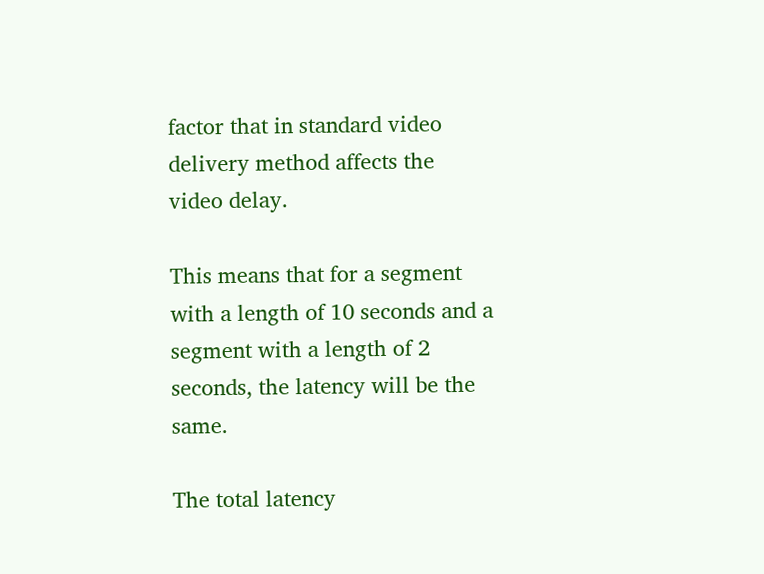factor that in standard video delivery method affects the video delay.

This means that for a segment with a length of 10 seconds and a segment with a length of 2 seconds, the latency will be the same.

The total latency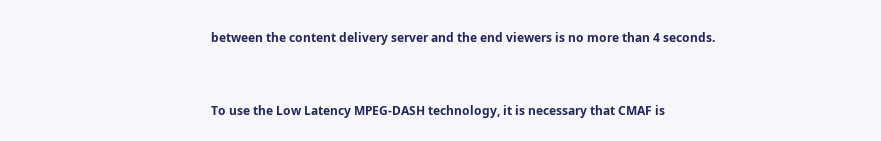between the content delivery server and the end viewers is no more than 4 seconds.


To use the Low Latency MPEG-DASH technology, it is necessary that CMAF is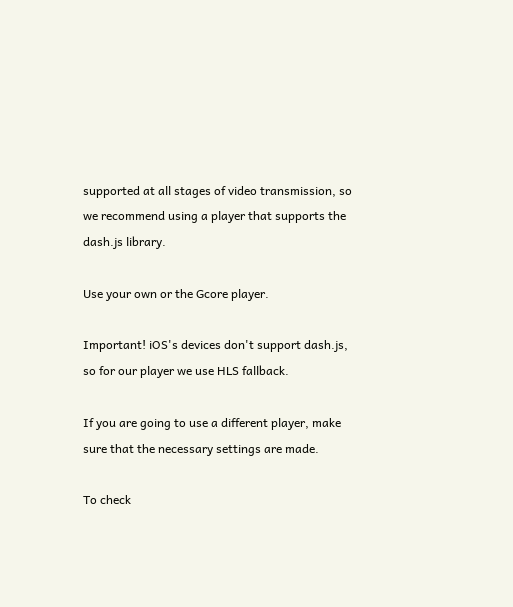supported at all stages of video transmission, so we recommend using a player that supports the dash.js library.

Use your own or the Gcore player.

Important! iOS's devices don't support dash.js, so for our player we use HLS fallback.

If you are going to use a different player, make sure that the necessary settings are made.

To check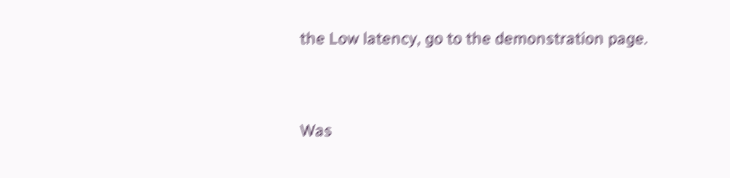the Low latency, go to the demonstration page.


Was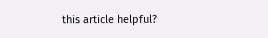this article helpful?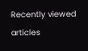Recently viewed articles